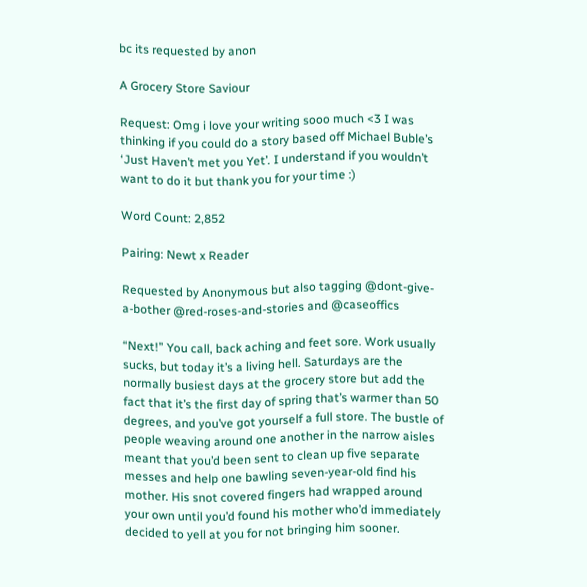bc its requested by anon

A Grocery Store Saviour

Request: Omg i love your writing sooo much <3 I was thinking if you could do a story based off Michael Buble’s ‘Just Haven’t met you Yet’. I understand if you wouldn’t want to do it but thank you for your time :)

Word Count: 2,852

Pairing: Newt x Reader

Requested by Anonymous but also tagging @dont-give-a-bother @red-roses-and-stories and @caseoffics

“Next!” You call, back aching and feet sore. Work usually sucks, but today it’s a living hell. Saturdays are the normally busiest days at the grocery store but add the fact that it’s the first day of spring that’s warmer than 50 degrees, and you’ve got yourself a full store. The bustle of people weaving around one another in the narrow aisles meant that you’d been sent to clean up five separate messes and help one bawling seven-year-old find his mother. His snot covered fingers had wrapped around your own until you’d found his mother who’d immediately decided to yell at you for not bringing him sooner.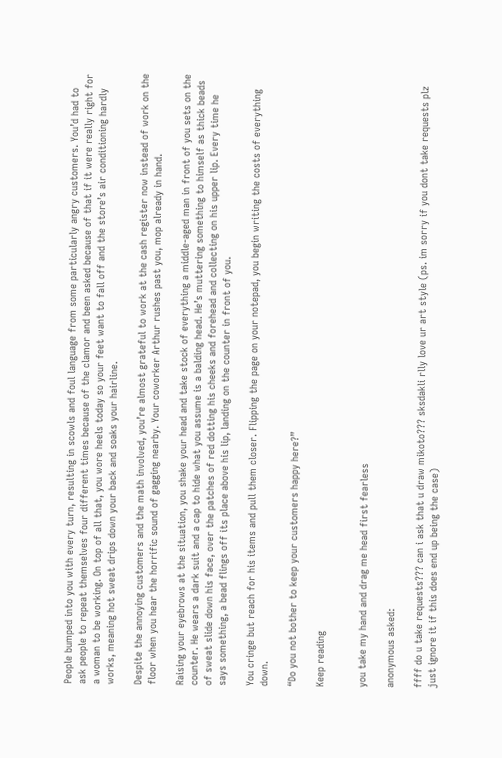People bumped into you with every turn, resulting in scowls and foul language from some particularly angry customers. You’d had to ask people to repeat themselves four different times because of the clamor and been asked because of that if it were really right for a woman to be working. On top of all that, you wore heels today so your feet want to fall off and the store’s air conditioning hardly works, meaning hot sweat drips down your back and soaks your hairline.

Despite the annoying customers and the math involved, you’re almost grateful to work at the cash register now instead of work on the floor when you hear the horrific sound of gagging nearby. Your coworker Arthur rushes past you, mop already in hand.

Raising your eyebrows at the situation, you shake your head and take stock of everything a middle-aged man in front of you sets on the counter. He wears a dark suit and a cap to hide what you assume is a balding head. He’s muttering something to himself as thick beads of sweat slide down his face, over the patches of red dotting his cheeks and forehead and collecting on his upper lip. Every time he says something, a bead flings off its place above his lip, landing on the counter in front of you.

You cringe but reach for his items and pull them closer. Flipping the page on your notepad, you begin writing the costs of everything down.

“Do you not bother to keep your customers happy here?”

Keep reading


you take my hand and drag me head first fearless

anonymous asked:

ffff do u take requests??? can i ask that u draw mikoto??? sksdakli rlly love ur art style (ps. im sorry if you dont take requests plz just ignore it if this does end up being the case)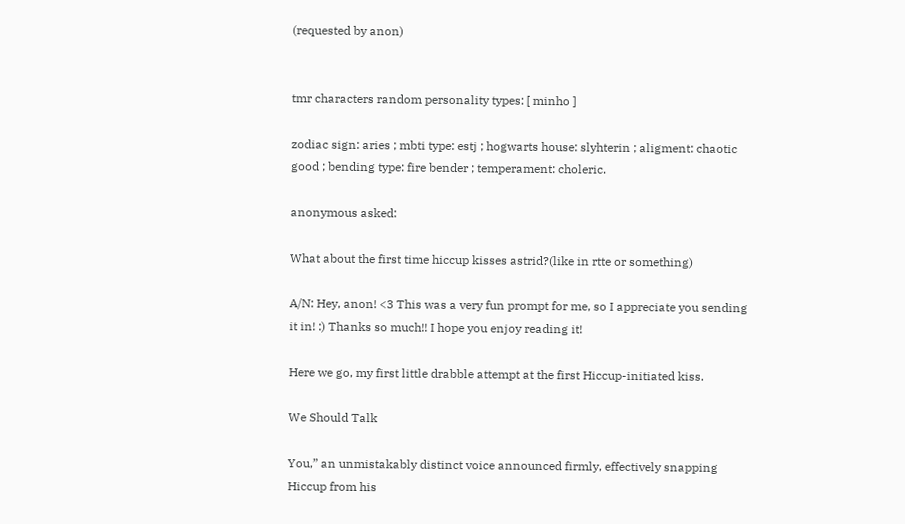(requested by anon)


tmr characters random personality types: [ minho ]

zodiac sign: aries ; mbti type: estj ; hogwarts house: slyhterin ; aligment: chaotic good ; bending type: fire bender ; temperament: choleric.

anonymous asked:

What about the first time hiccup kisses astrid?(like in rtte or something)

A/N: Hey, anon! <3 This was a very fun prompt for me, so I appreciate you sending it in! :) Thanks so much!! I hope you enjoy reading it!

Here we go, my first little drabble attempt at the first Hiccup-initiated kiss.

We Should Talk

You,” an unmistakably distinct voice announced firmly, effectively snapping Hiccup from his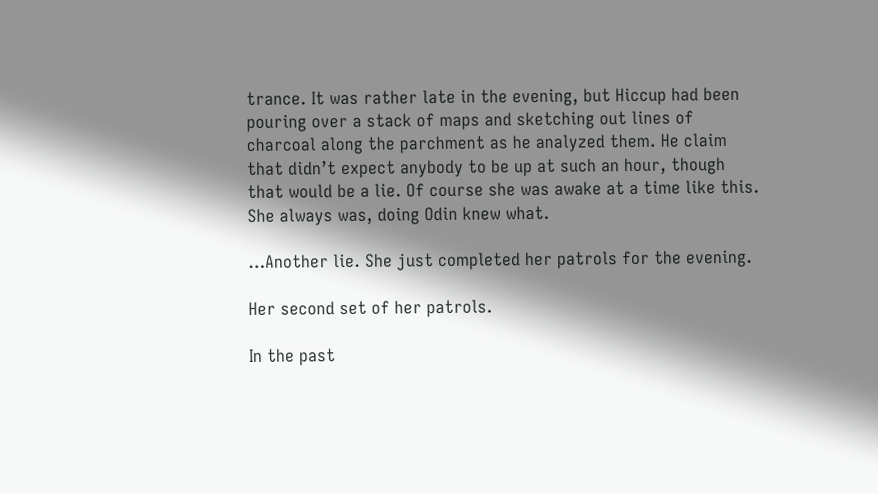trance. It was rather late in the evening, but Hiccup had been pouring over a stack of maps and sketching out lines of charcoal along the parchment as he analyzed them. He claim that didn’t expect anybody to be up at such an hour, though that would be a lie. Of course she was awake at a time like this. She always was, doing Odin knew what.

…Another lie. She just completed her patrols for the evening.

Her second set of her patrols.

In the past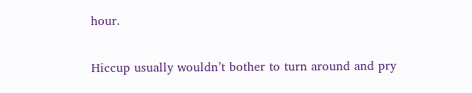hour.

Hiccup usually wouldn’t bother to turn around and pry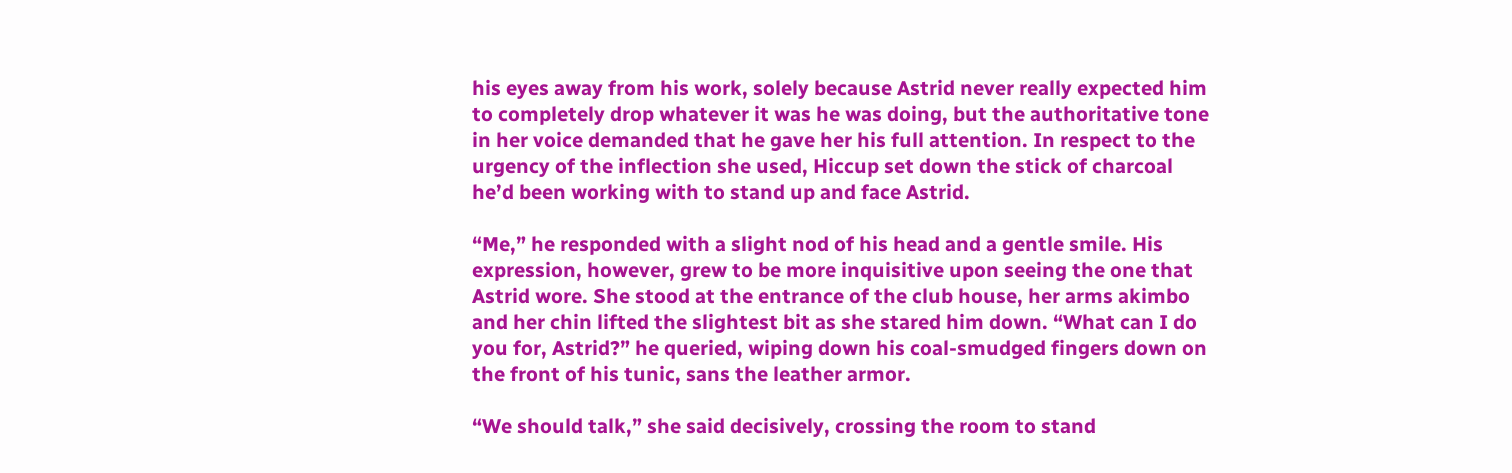his eyes away from his work, solely because Astrid never really expected him to completely drop whatever it was he was doing, but the authoritative tone in her voice demanded that he gave her his full attention. In respect to the urgency of the inflection she used, Hiccup set down the stick of charcoal he’d been working with to stand up and face Astrid.

“Me,” he responded with a slight nod of his head and a gentle smile. His expression, however, grew to be more inquisitive upon seeing the one that Astrid wore. She stood at the entrance of the club house, her arms akimbo and her chin lifted the slightest bit as she stared him down. “What can I do you for, Astrid?” he queried, wiping down his coal-smudged fingers down on the front of his tunic, sans the leather armor.

“We should talk,” she said decisively, crossing the room to stand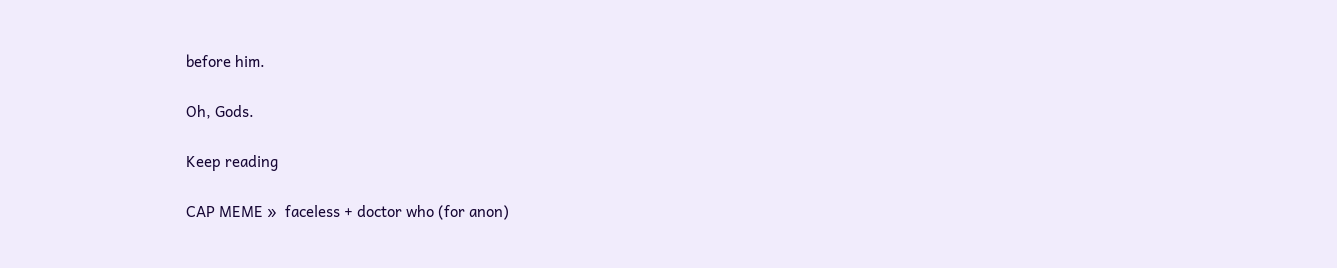before him.

Oh, Gods.

Keep reading

CAP MEME »  faceless + doctor who (for anon)